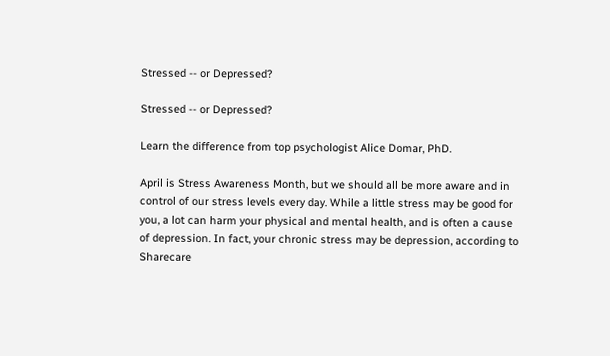Stressed -- or Depressed?

Stressed -- or Depressed?

Learn the difference from top psychologist Alice Domar, PhD.

April is Stress Awareness Month, but we should all be more aware and in control of our stress levels every day. While a little stress may be good for you, a lot can harm your physical and mental health, and is often a cause of depression. In fact, your chronic stress may be depression, according to Sharecare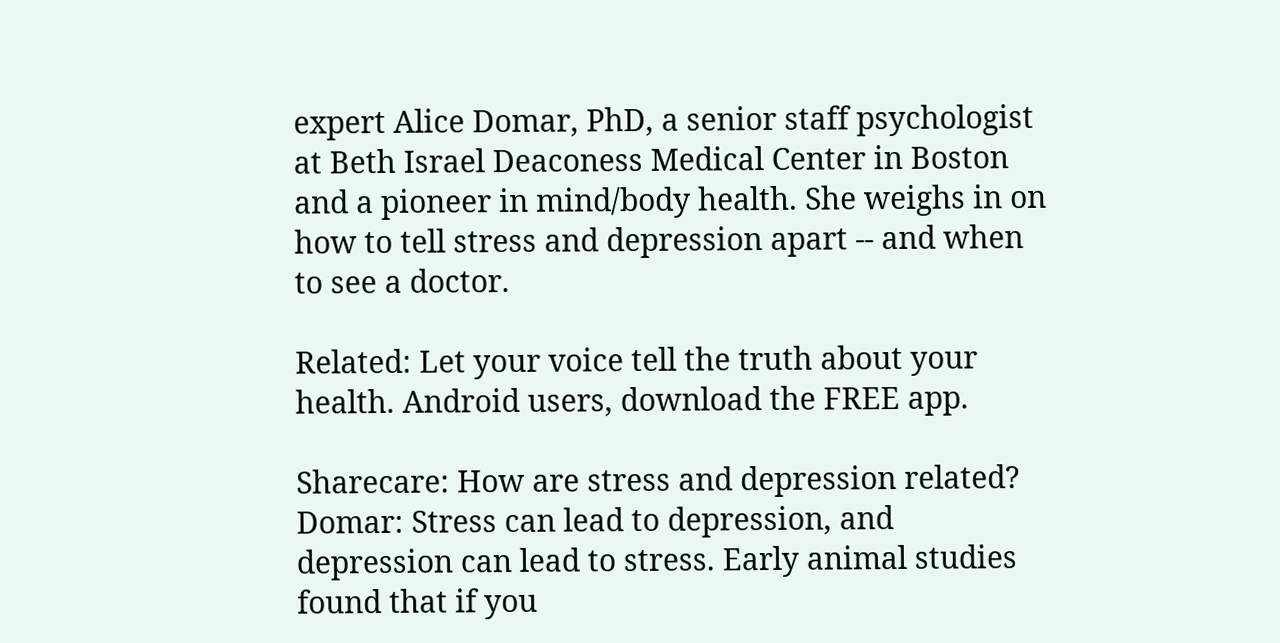expert Alice Domar, PhD, a senior staff psychologist at Beth Israel Deaconess Medical Center in Boston and a pioneer in mind/body health. She weighs in on how to tell stress and depression apart -- and when to see a doctor.

Related: Let your voice tell the truth about your health. Android users, download the FREE app.

Sharecare: How are stress and depression related?
Domar: Stress can lead to depression, and depression can lead to stress. Early animal studies found that if you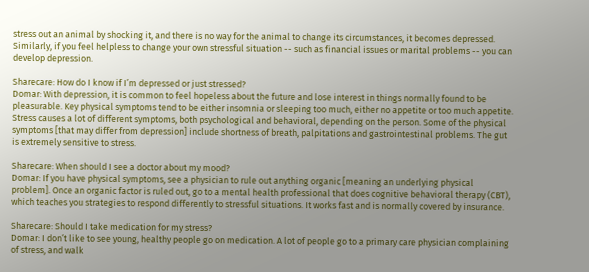stress out an animal by shocking it, and there is no way for the animal to change its circumstances, it becomes depressed. Similarly, if you feel helpless to change your own stressful situation -- such as financial issues or marital problems -- you can develop depression.

Sharecare: How do I know if I’m depressed or just stressed?
Domar: With depression, it is common to feel hopeless about the future and lose interest in things normally found to be pleasurable. Key physical symptoms tend to be either insomnia or sleeping too much, either no appetite or too much appetite. Stress causes a lot of different symptoms, both psychological and behavioral, depending on the person. Some of the physical symptoms [that may differ from depression] include shortness of breath, palpitations and gastrointestinal problems. The gut is extremely sensitive to stress.

Sharecare: When should I see a doctor about my mood?
Domar: If you have physical symptoms, see a physician to rule out anything organic [meaning an underlying physical problem]. Once an organic factor is ruled out, go to a mental health professional that does cognitive behavioral therapy (CBT), which teaches you strategies to respond differently to stressful situations. It works fast and is normally covered by insurance.

Sharecare: Should I take medication for my stress?
Domar: I don’t like to see young, healthy people go on medication. A lot of people go to a primary care physician complaining of stress, and walk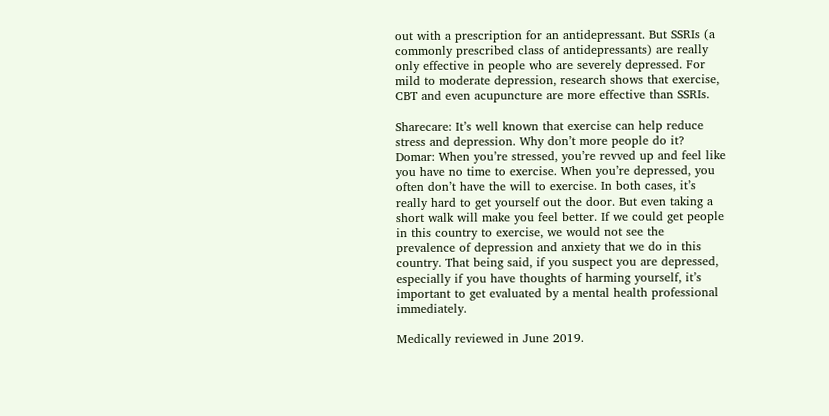out with a prescription for an antidepressant. But SSRIs (a commonly prescribed class of antidepressants) are really only effective in people who are severely depressed. For mild to moderate depression, research shows that exercise, CBT and even acupuncture are more effective than SSRIs.

Sharecare: It’s well known that exercise can help reduce stress and depression. Why don’t more people do it?
Domar: When you’re stressed, you’re revved up and feel like you have no time to exercise. When you’re depressed, you often don’t have the will to exercise. In both cases, it’s really hard to get yourself out the door. But even taking a short walk will make you feel better. If we could get people in this country to exercise, we would not see the prevalence of depression and anxiety that we do in this country. That being said, if you suspect you are depressed, especially if you have thoughts of harming yourself, it’s important to get evaluated by a mental health professional immediately.

Medically reviewed in June 2019.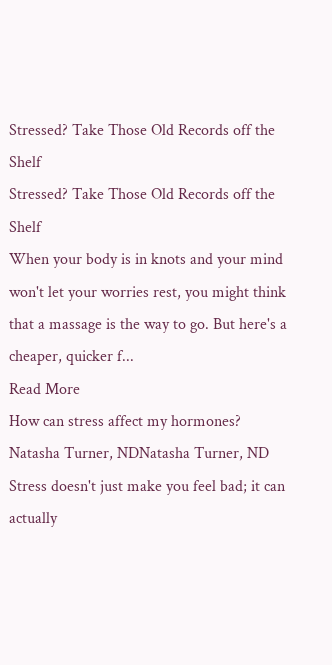Stressed? Take Those Old Records off the Shelf
Stressed? Take Those Old Records off the Shelf
When your body is in knots and your mind won't let your worries rest, you might think that a massage is the way to go. But here's a cheaper, quicker f...
Read More
How can stress affect my hormones?
Natasha Turner, NDNatasha Turner, ND
Stress doesn't just make you feel bad; it can actually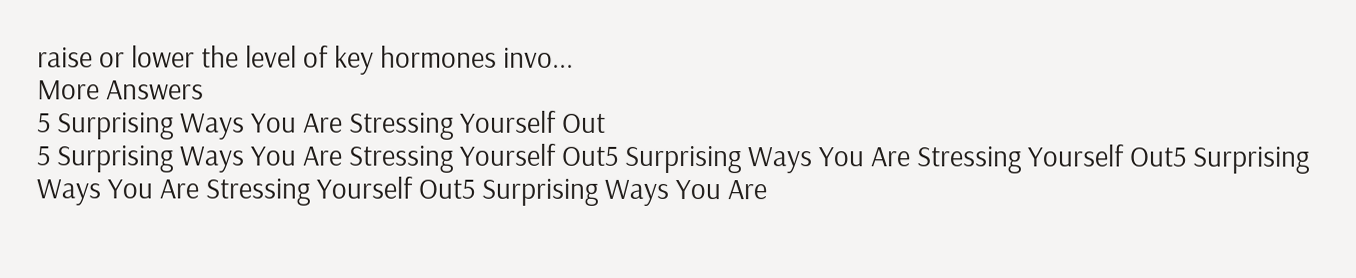raise or lower the level of key hormones invo...
More Answers
5 Surprising Ways You Are Stressing Yourself Out
5 Surprising Ways You Are Stressing Yourself Out5 Surprising Ways You Are Stressing Yourself Out5 Surprising Ways You Are Stressing Yourself Out5 Surprising Ways You Are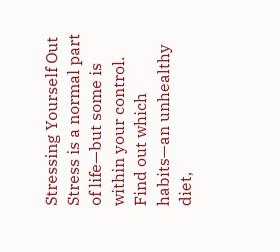Stressing Yourself Out
Stress is a normal part of life—but some is within your control. Find out which habits—an unhealthy diet,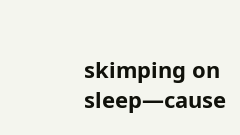skimping on sleep—cause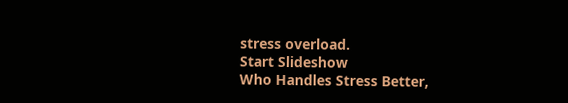stress overload.
Start Slideshow
Who Handles Stress Better,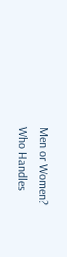Men or Women?
Who Handles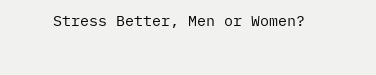Stress Better, Men or Women?